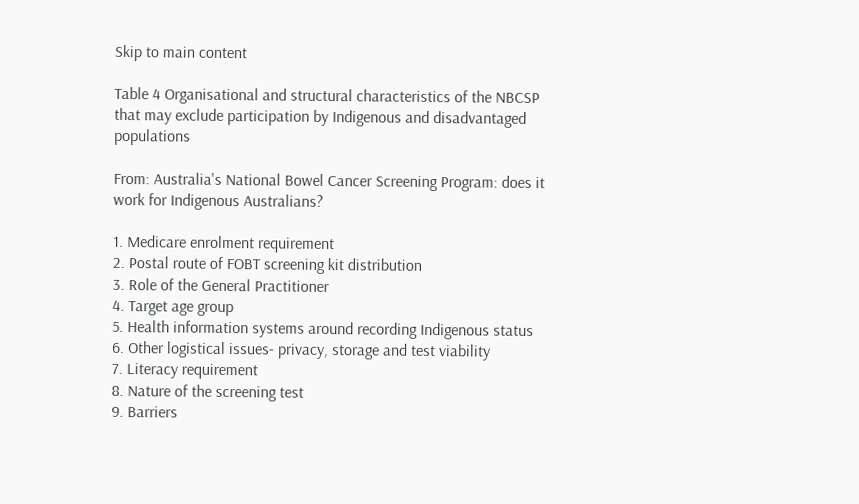Skip to main content

Table 4 Organisational and structural characteristics of the NBCSP that may exclude participation by Indigenous and disadvantaged populations

From: Australia's National Bowel Cancer Screening Program: does it work for Indigenous Australians?

1. Medicare enrolment requirement
2. Postal route of FOBT screening kit distribution
3. Role of the General Practitioner
4. Target age group
5. Health information systems around recording Indigenous status
6. Other logistical issues- privacy, storage and test viability
7. Literacy requirement
8. Nature of the screening test
9. Barriers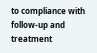to compliance with follow-up and treatment